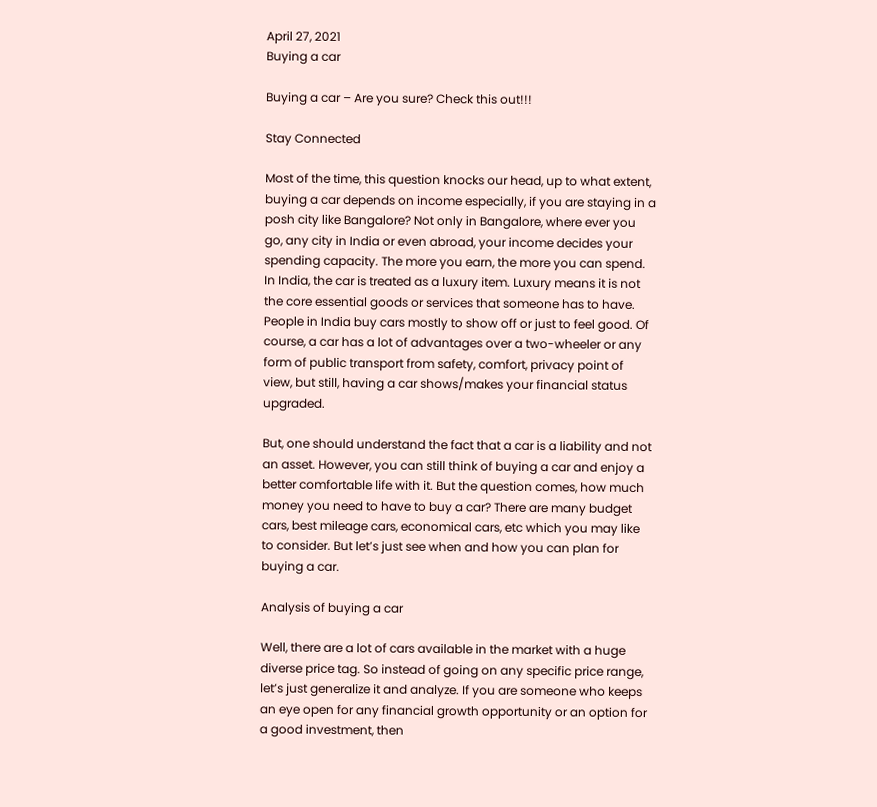April 27, 2021
Buying a car

Buying a car – Are you sure? Check this out!!!

Stay Connected

Most of the time, this question knocks our head, up to what extent, buying a car depends on income especially, if you are staying in a posh city like Bangalore? Not only in Bangalore, where ever you go, any city in India or even abroad, your income decides your spending capacity. The more you earn, the more you can spend. In India, the car is treated as a luxury item. Luxury means it is not the core essential goods or services that someone has to have. People in India buy cars mostly to show off or just to feel good. Of course, a car has a lot of advantages over a two-wheeler or any form of public transport from safety, comfort, privacy point of view, but still, having a car shows/makes your financial status upgraded.

But, one should understand the fact that a car is a liability and not an asset. However, you can still think of buying a car and enjoy a better comfortable life with it. But the question comes, how much money you need to have to buy a car? There are many budget cars, best mileage cars, economical cars, etc which you may like to consider. But let’s just see when and how you can plan for buying a car.

Analysis of buying a car

Well, there are a lot of cars available in the market with a huge diverse price tag. So instead of going on any specific price range, let’s just generalize it and analyze. If you are someone who keeps an eye open for any financial growth opportunity or an option for a good investment, then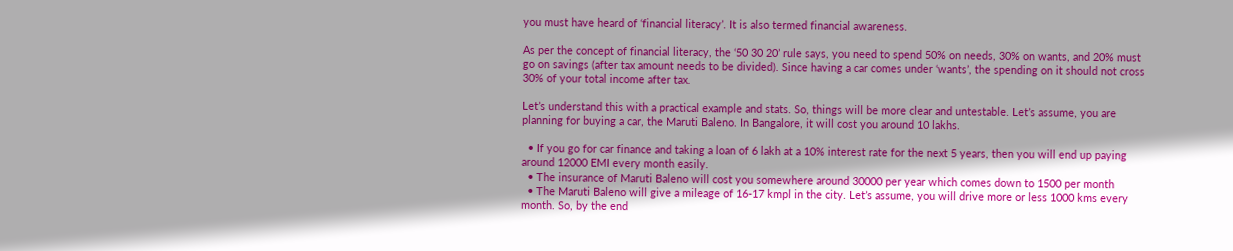you must have heard of ‘financial literacy’. It is also termed financial awareness.

As per the concept of financial literacy, the ‘50 30 20’ rule says, you need to spend 50% on needs, 30% on wants, and 20% must go on savings (after tax amount needs to be divided). Since having a car comes under ‘wants’, the spending on it should not cross 30% of your total income after tax.

Let’s understand this with a practical example and stats. So, things will be more clear and untestable. Let’s assume, you are planning for buying a car, the Maruti Baleno. In Bangalore, it will cost you around 10 lakhs.

  • If you go for car finance and taking a loan of 6 lakh at a 10% interest rate for the next 5 years, then you will end up paying around 12000 EMI every month easily.
  • The insurance of Maruti Baleno will cost you somewhere around 30000 per year which comes down to 1500 per month
  • The Maruti Baleno will give a mileage of 16-17 kmpl in the city. Let’s assume, you will drive more or less 1000 kms every month. So, by the end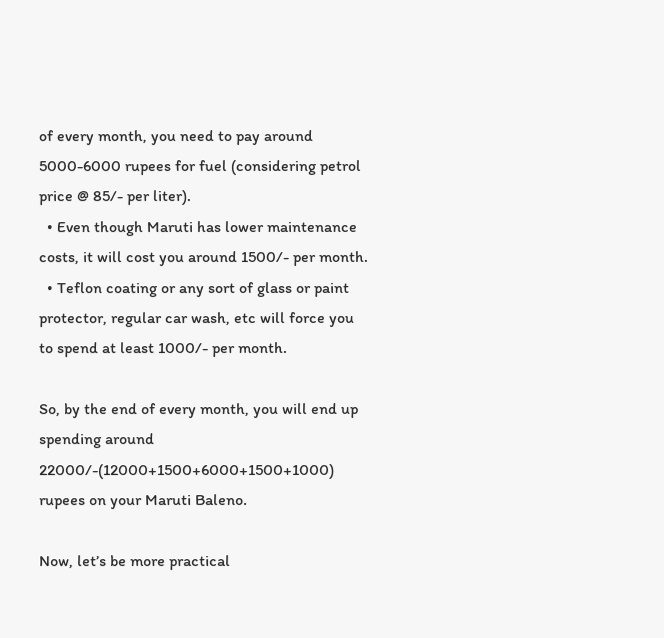of every month, you need to pay around 5000-6000 rupees for fuel (considering petrol price @ 85/- per liter).
  • Even though Maruti has lower maintenance costs, it will cost you around 1500/- per month.
  • Teflon coating or any sort of glass or paint protector, regular car wash, etc will force you to spend at least 1000/- per month.

So, by the end of every month, you will end up spending around 22000/-(12000+1500+6000+1500+1000) rupees on your Maruti Baleno.

Now, let’s be more practical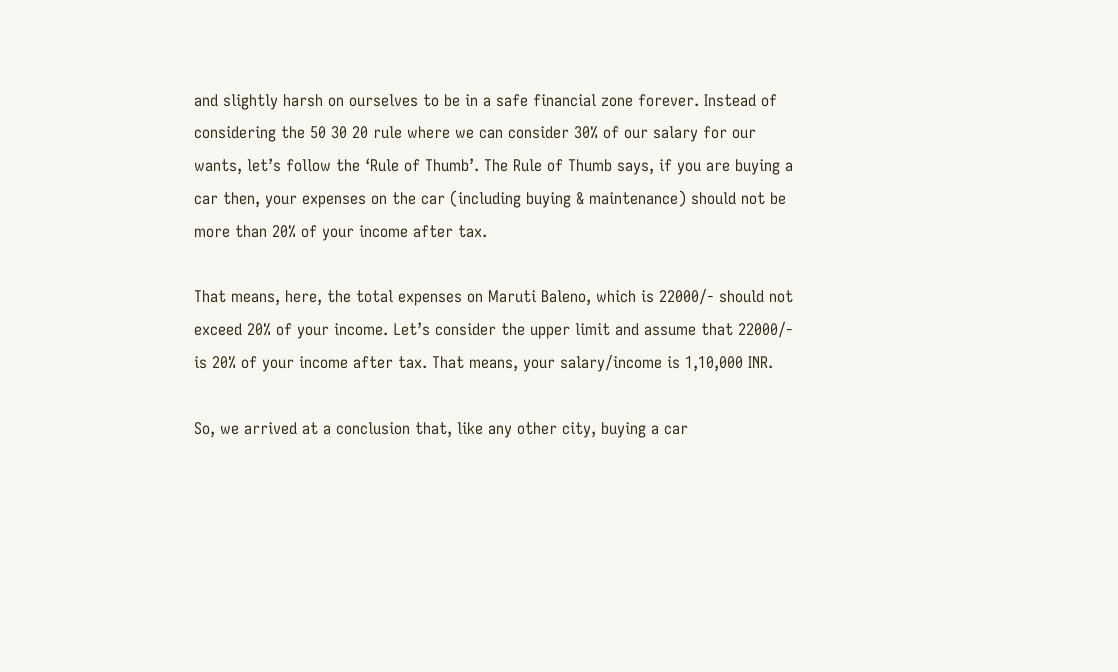and slightly harsh on ourselves to be in a safe financial zone forever. Instead of considering the 50 30 20 rule where we can consider 30% of our salary for our wants, let’s follow the ‘Rule of Thumb’. The Rule of Thumb says, if you are buying a car then, your expenses on the car (including buying & maintenance) should not be more than 20% of your income after tax.

That means, here, the total expenses on Maruti Baleno, which is 22000/- should not exceed 20% of your income. Let’s consider the upper limit and assume that 22000/- is 20% of your income after tax. That means, your salary/income is 1,10,000 INR.

So, we arrived at a conclusion that, like any other city, buying a car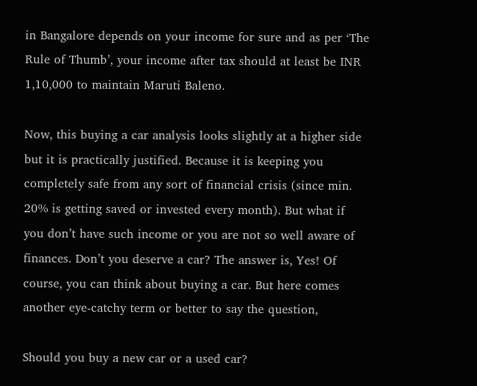in Bangalore depends on your income for sure and as per ‘The Rule of Thumb’, your income after tax should at least be INR 1,10,000 to maintain Maruti Baleno.

Now, this buying a car analysis looks slightly at a higher side but it is practically justified. Because it is keeping you completely safe from any sort of financial crisis (since min. 20% is getting saved or invested every month). But what if you don’t have such income or you are not so well aware of finances. Don’t you deserve a car? The answer is, Yes! Of course, you can think about buying a car. But here comes another eye-catchy term or better to say the question,

Should you buy a new car or a used car?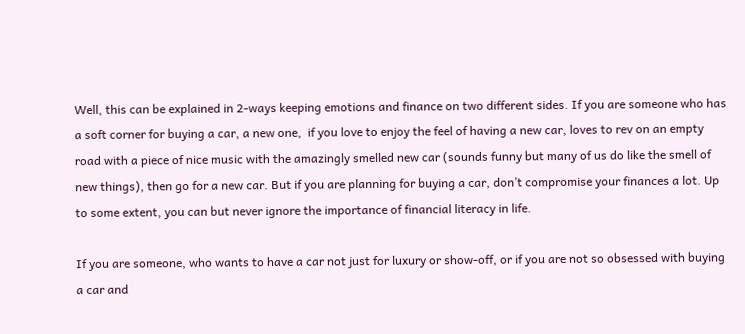Well, this can be explained in 2-ways keeping emotions and finance on two different sides. If you are someone who has a soft corner for buying a car, a new one,  if you love to enjoy the feel of having a new car, loves to rev on an empty road with a piece of nice music with the amazingly smelled new car (sounds funny but many of us do like the smell of new things), then go for a new car. But if you are planning for buying a car, don’t compromise your finances a lot. Up to some extent, you can but never ignore the importance of financial literacy in life.

If you are someone, who wants to have a car not just for luxury or show-off, or if you are not so obsessed with buying a car and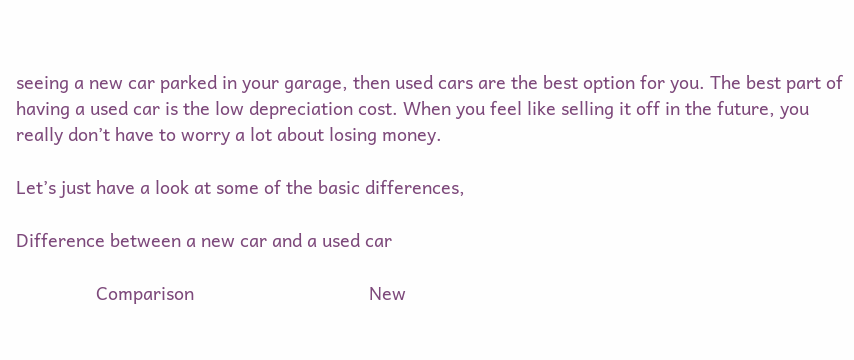seeing a new car parked in your garage, then used cars are the best option for you. The best part of having a used car is the low depreciation cost. When you feel like selling it off in the future, you really don’t have to worry a lot about losing money.

Let’s just have a look at some of the basic differences,

Difference between a new car and a used car

                Comparison                                   New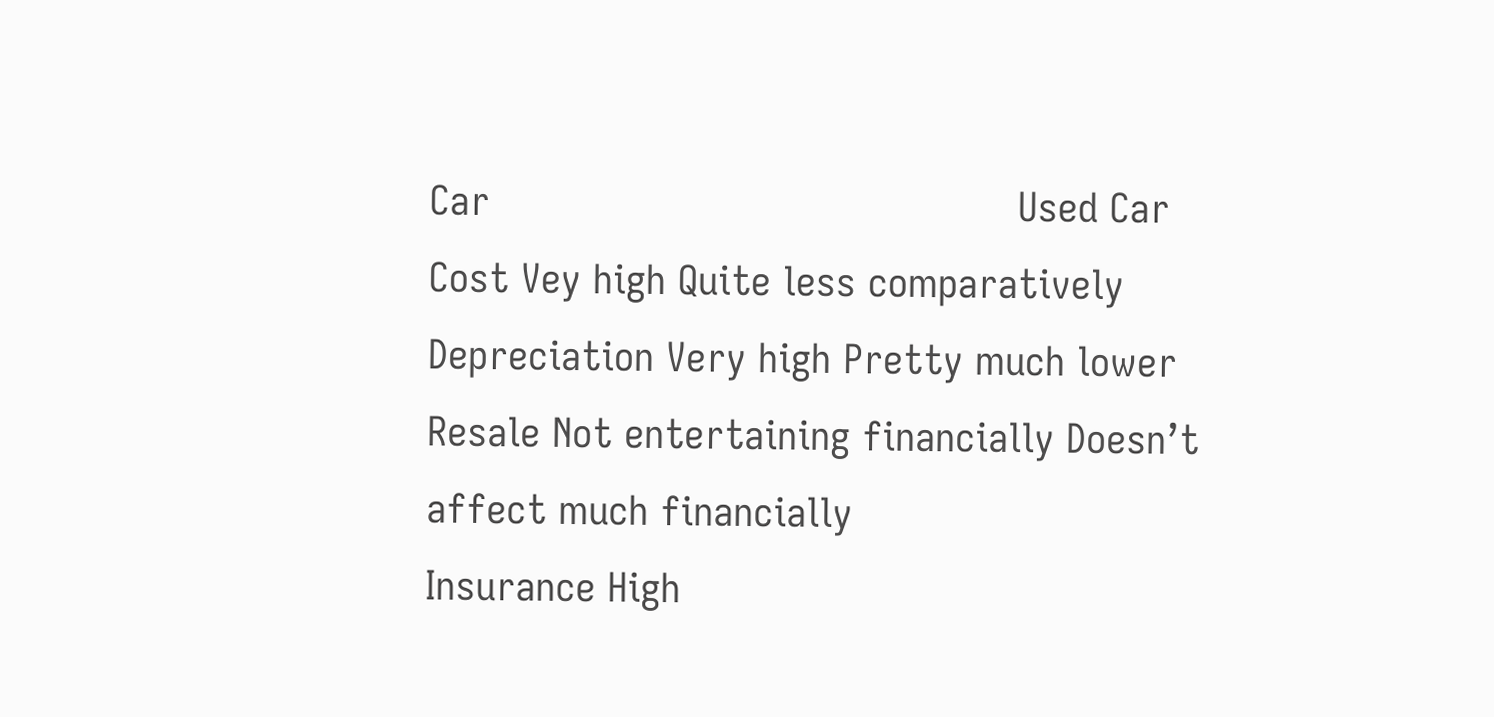Car                                            Used Car
Cost Vey high Quite less comparatively
Depreciation Very high Pretty much lower
Resale Not entertaining financially Doesn’t affect much financially
Insurance High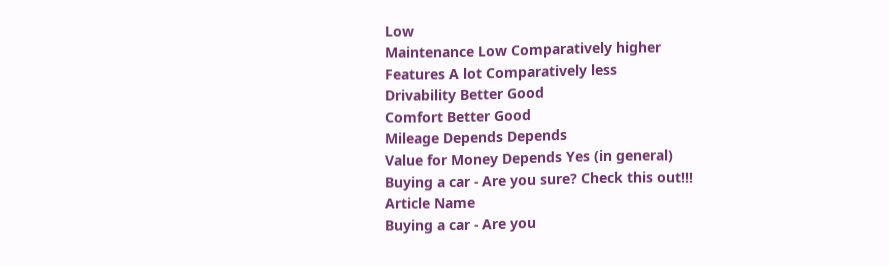Low
Maintenance Low Comparatively higher
Features A lot Comparatively less
Drivability Better Good
Comfort Better Good
Mileage Depends Depends
Value for Money Depends Yes (in general)
Buying a car - Are you sure? Check this out!!!
Article Name
Buying a car - Are you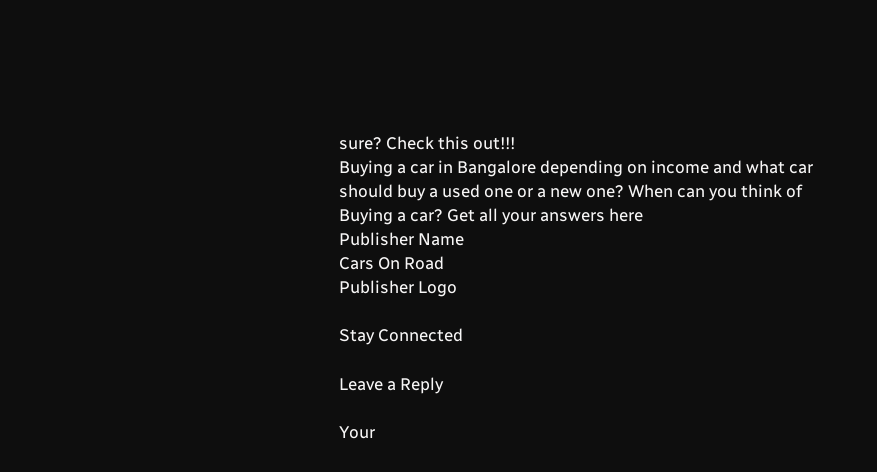sure? Check this out!!!
Buying a car in Bangalore depending on income and what car should buy a used one or a new one? When can you think of Buying a car? Get all your answers here
Publisher Name
Cars On Road
Publisher Logo

Stay Connected

Leave a Reply

Your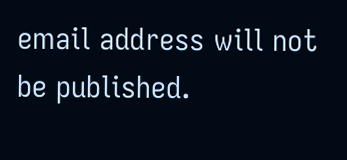email address will not be published.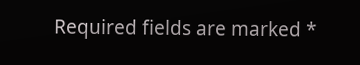Required fields are marked *